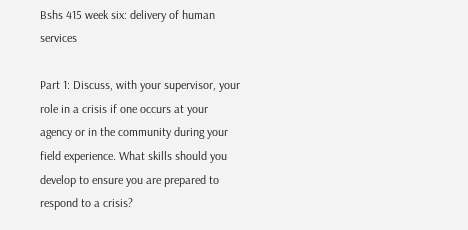Bshs 415 week six: delivery of human services

Part 1: Discuss, with your supervisor, your role in a crisis if one occurs at your agency or in the community during your field experience. What skills should you develop to ensure you are prepared to respond to a crisis?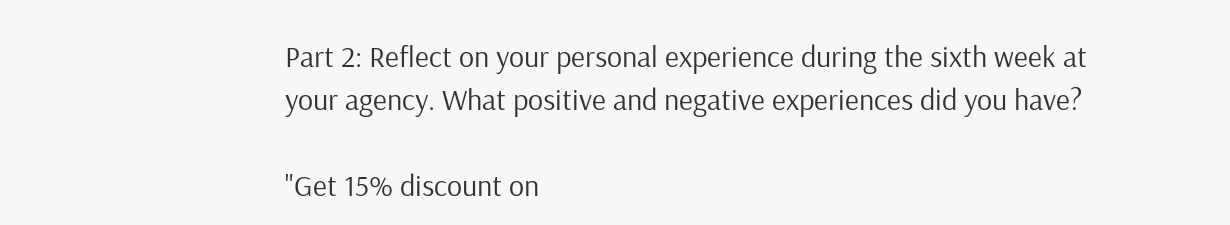Part 2: Reflect on your personal experience during the sixth week at your agency. What positive and negative experiences did you have?

"Get 15% discount on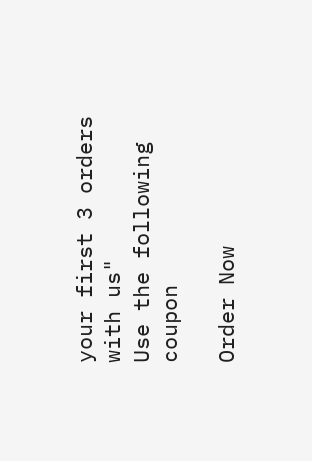your first 3 orders with us"
Use the following coupon

Order Now